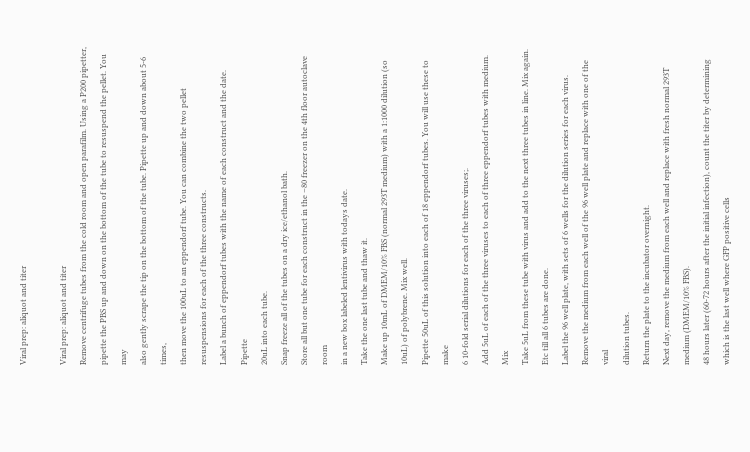Viral prep: aliquot and titer

Viral prep: aliquot and titer
Remove centrifuge tubes from the cold room and open parafilm. Using a P200 pipetter,
pipette the PBS up and down on the bottom of the tube to resuspend the pellet. You may
also gently scrape the tip on the bottom of the tube. Pipette up and down about 5-6 times,
then move the 100uL to an eppendorf tube. You can combine the two pellet
resuspensions for each of the three constructs.
Label a bunch of eppendorf tubes with the name of each construct and the date. Pipette
20uL into each tube.
Snap freeze all of the tubes on a dry ice/ethanol bath.
Store all but one tube for each construct in the –80 freezer on the 4th floor autoclave room
in a new box labeled lentivirus with todays date.
Take the one last tube and thaw it.
Make up 10mL of DMEM/10% FBS (normal 293T medium) with a 1:1000 dilution (so
10uL) of polybrene. Mix well.
Pipette 50uL of this solution into each of 18 eppendorf tubes. You will use these to make
6 10-fold serial dilutions for each of the three viruses;.
Add 5uL of each of the three viruses to each of three eppendorf tubes with medium. Mix
Take 5uL from these tube with virus and add to the next three tubes in line. Mix again.
Etc till all 6 tubes are done.
Label the 96 well plate, with sets of 6 wells for the dilution series for each virus.
Remove the medium from each well of the 96 well plate and replace with one of the viral
dilution tubes.
Return the plate to the incubator overnight.
Next day, remove the medium from each well and replace with fresh normal 293T
medium (DMEM/10% FBS).
48 hours later (60-72 hours after the initial infection), count the titer by determining
which is the last well where GFP positive cells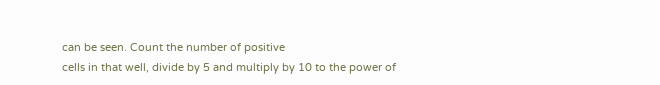can be seen. Count the number of positive
cells in that well, divide by 5 and multiply by 10 to the power of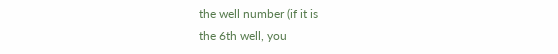the well number (if it is
the 6th well, you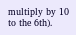multiply by 10 to the 6th).